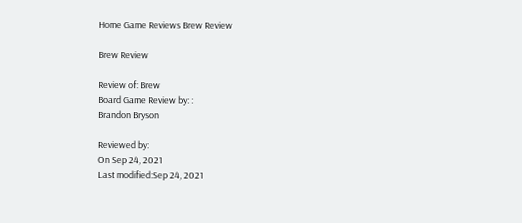Home Game Reviews Brew Review

Brew Review

Review of: Brew
Board Game Review by: :
Brandon Bryson

Reviewed by:
On Sep 24, 2021
Last modified:Sep 24, 2021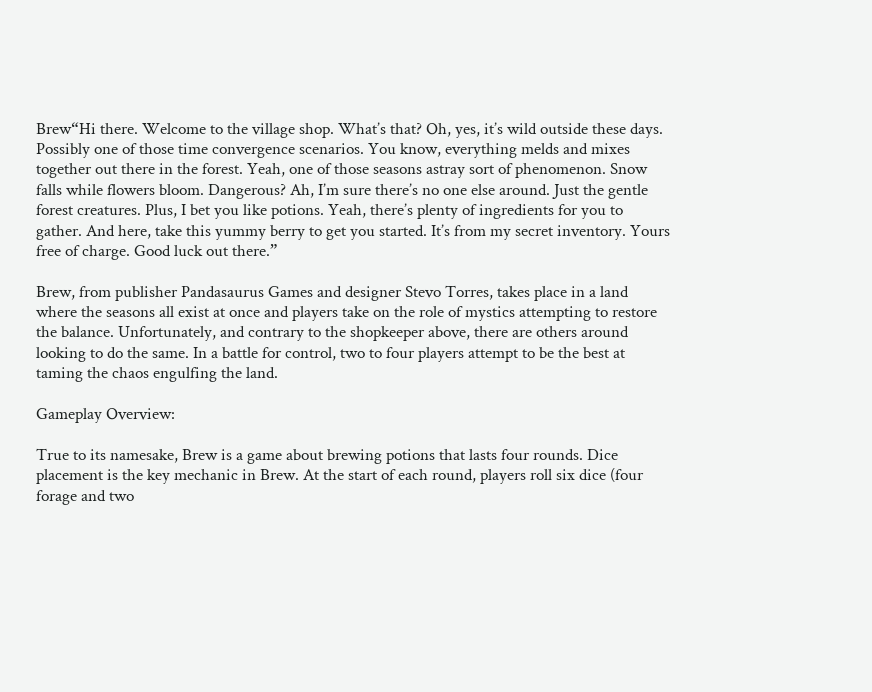Brew“Hi there. Welcome to the village shop. What’s that? Oh, yes, it’s wild outside these days. Possibly one of those time convergence scenarios. You know, everything melds and mixes together out there in the forest. Yeah, one of those seasons astray sort of phenomenon. Snow falls while flowers bloom. Dangerous? Ah, I’m sure there’s no one else around. Just the gentle forest creatures. Plus, I bet you like potions. Yeah, there’s plenty of ingredients for you to gather. And here, take this yummy berry to get you started. It’s from my secret inventory. Yours free of charge. Good luck out there.”

Brew, from publisher Pandasaurus Games and designer Stevo Torres, takes place in a land where the seasons all exist at once and players take on the role of mystics attempting to restore the balance. Unfortunately, and contrary to the shopkeeper above, there are others around looking to do the same. In a battle for control, two to four players attempt to be the best at taming the chaos engulfing the land.

Gameplay Overview:

True to its namesake, Brew is a game about brewing potions that lasts four rounds. Dice placement is the key mechanic in Brew. At the start of each round, players roll six dice (four forage and two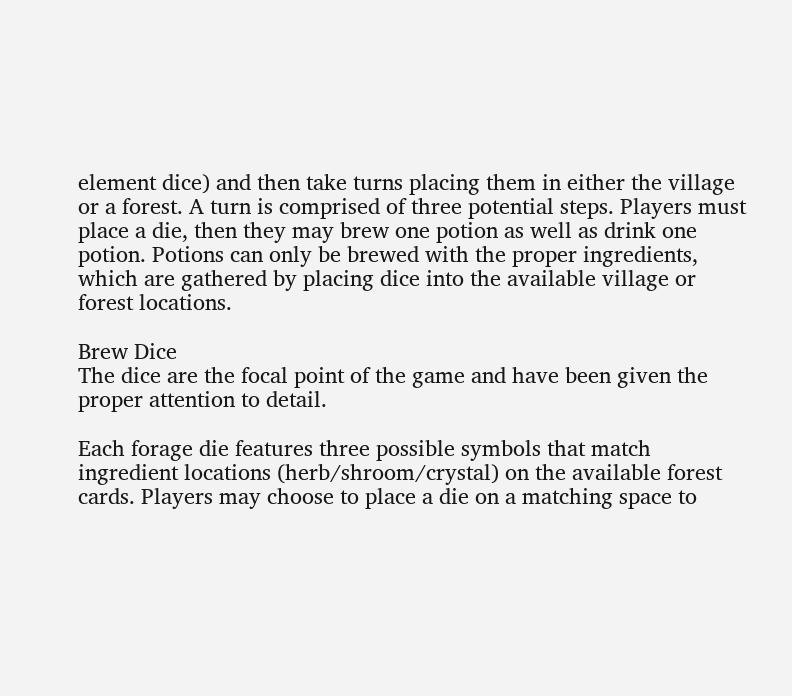element dice) and then take turns placing them in either the village or a forest. A turn is comprised of three potential steps. Players must place a die, then they may brew one potion as well as drink one potion. Potions can only be brewed with the proper ingredients, which are gathered by placing dice into the available village or forest locations.

Brew Dice
The dice are the focal point of the game and have been given the proper attention to detail.

Each forage die features three possible symbols that match ingredient locations (herb/shroom/crystal) on the available forest cards. Players may choose to place a die on a matching space to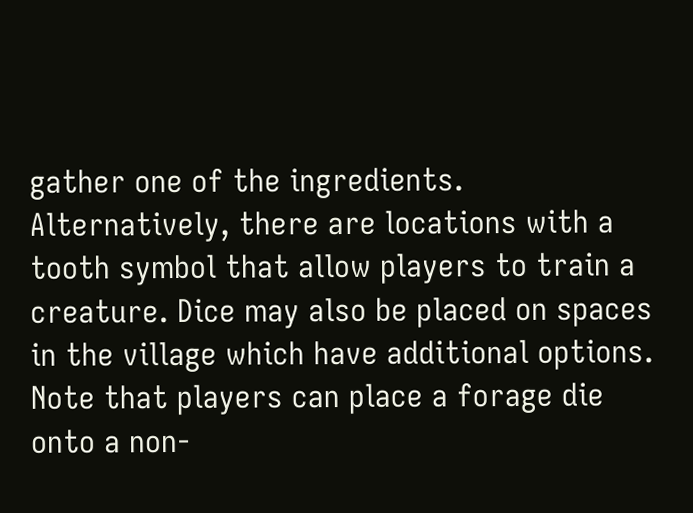gather one of the ingredients. Alternatively, there are locations with a tooth symbol that allow players to train a creature. Dice may also be placed on spaces in the village which have additional options. Note that players can place a forage die onto a non-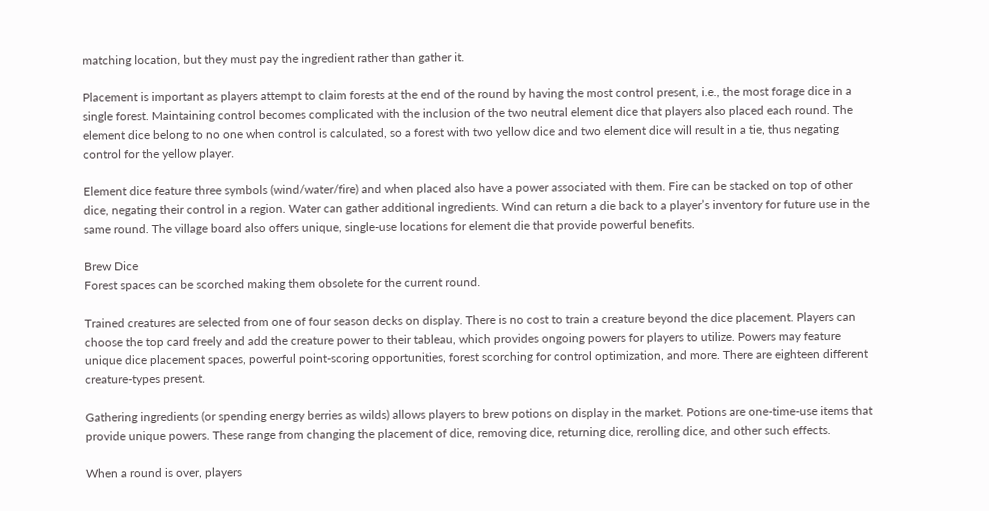matching location, but they must pay the ingredient rather than gather it.

Placement is important as players attempt to claim forests at the end of the round by having the most control present, i.e., the most forage dice in a single forest. Maintaining control becomes complicated with the inclusion of the two neutral element dice that players also placed each round. The element dice belong to no one when control is calculated, so a forest with two yellow dice and two element dice will result in a tie, thus negating control for the yellow player.

Element dice feature three symbols (wind/water/fire) and when placed also have a power associated with them. Fire can be stacked on top of other dice, negating their control in a region. Water can gather additional ingredients. Wind can return a die back to a player’s inventory for future use in the same round. The village board also offers unique, single-use locations for element die that provide powerful benefits.

Brew Dice
Forest spaces can be scorched making them obsolete for the current round.

Trained creatures are selected from one of four season decks on display. There is no cost to train a creature beyond the dice placement. Players can choose the top card freely and add the creature power to their tableau, which provides ongoing powers for players to utilize. Powers may feature unique dice placement spaces, powerful point-scoring opportunities, forest scorching for control optimization, and more. There are eighteen different creature-types present.

Gathering ingredients (or spending energy berries as wilds) allows players to brew potions on display in the market. Potions are one-time-use items that provide unique powers. These range from changing the placement of dice, removing dice, returning dice, rerolling dice, and other such effects.

When a round is over, players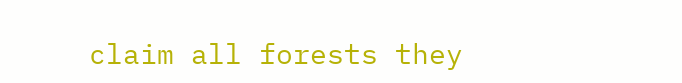claim all forests they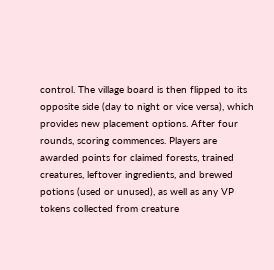control. The village board is then flipped to its opposite side (day to night or vice versa), which provides new placement options. After four rounds, scoring commences. Players are awarded points for claimed forests, trained creatures, leftover ingredients, and brewed potions (used or unused), as well as any VP tokens collected from creature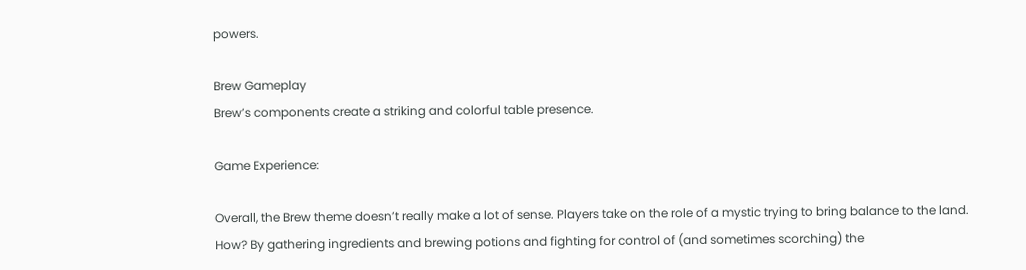powers.

Brew Gameplay
Brew’s components create a striking and colorful table presence.

Game Experience:

Overall, the Brew theme doesn’t really make a lot of sense. Players take on the role of a mystic trying to bring balance to the land. How? By gathering ingredients and brewing potions and fighting for control of (and sometimes scorching) the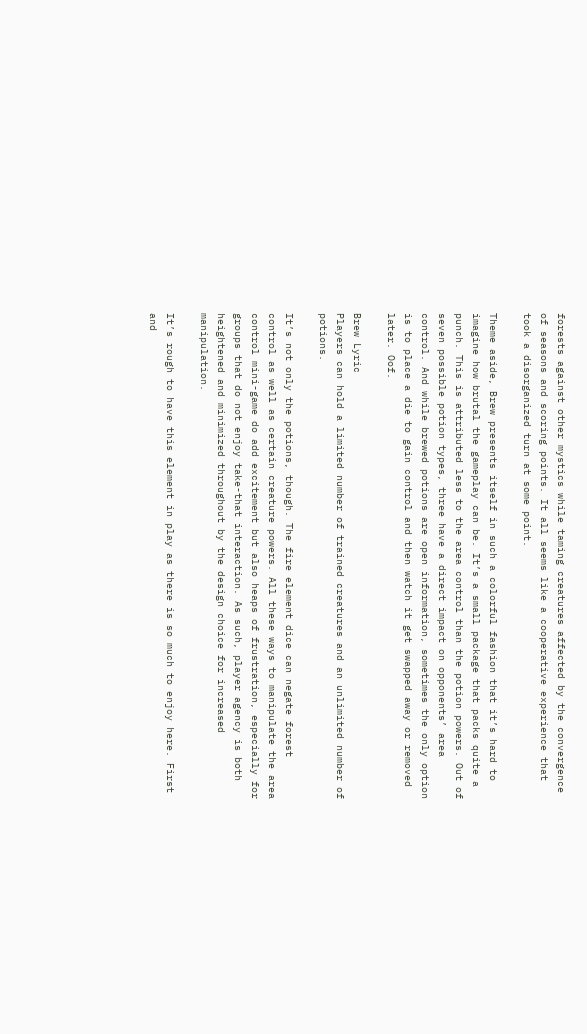forests against other mystics while taming creatures affected by the convergence of seasons and scoring points. It all seems like a cooperative experience that took a disorganized turn at some point.

Theme aside, Brew presents itself in such a colorful fashion that it’s hard to imagine how brutal the gameplay can be. It’s a small package that packs quite a punch. This is attributed less to the area control than the potion powers. Out of seven possible potion types, three have a direct impact on opponents’ area control. And while brewed potions are open information, sometimes the only option is to place a die to gain control and then watch it get swapped away or removed later. Oof.

Brew Lyric
Players can hold a limited number of trained creatures and an unlimited number of potions.

It’s not only the potions, though. The fire element dice can negate forest control as well as certain creature powers. All these ways to manipulate the area control mini-game do add excitement but also heaps of frustration, especially for groups that do not enjoy take-that interaction. As such, player agency is both heightened and minimized throughout by the design choice for increased manipulation.

It’s rough to have this element in play as there is so much to enjoy here. First and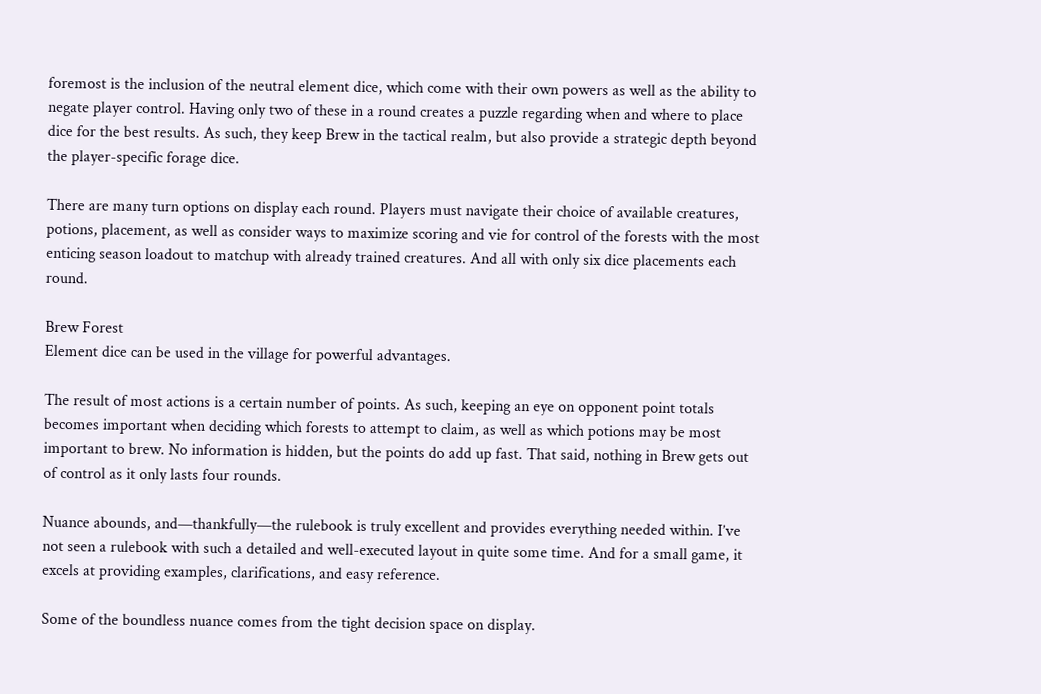foremost is the inclusion of the neutral element dice, which come with their own powers as well as the ability to negate player control. Having only two of these in a round creates a puzzle regarding when and where to place dice for the best results. As such, they keep Brew in the tactical realm, but also provide a strategic depth beyond the player-specific forage dice.

There are many turn options on display each round. Players must navigate their choice of available creatures, potions, placement, as well as consider ways to maximize scoring and vie for control of the forests with the most enticing season loadout to matchup with already trained creatures. And all with only six dice placements each round.

Brew Forest
Element dice can be used in the village for powerful advantages.

The result of most actions is a certain number of points. As such, keeping an eye on opponent point totals becomes important when deciding which forests to attempt to claim, as well as which potions may be most important to brew. No information is hidden, but the points do add up fast. That said, nothing in Brew gets out of control as it only lasts four rounds.

Nuance abounds, and—thankfully—the rulebook is truly excellent and provides everything needed within. I’ve not seen a rulebook with such a detailed and well-executed layout in quite some time. And for a small game, it excels at providing examples, clarifications, and easy reference.

Some of the boundless nuance comes from the tight decision space on display.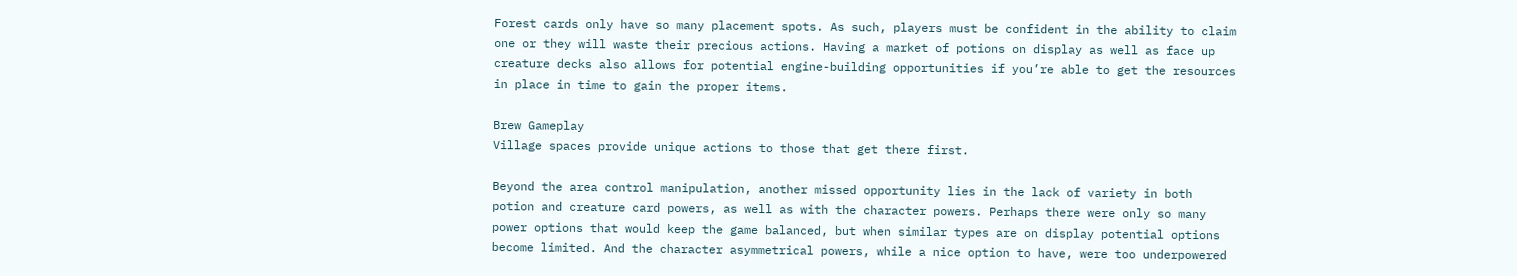Forest cards only have so many placement spots. As such, players must be confident in the ability to claim one or they will waste their precious actions. Having a market of potions on display as well as face up creature decks also allows for potential engine-building opportunities if you’re able to get the resources in place in time to gain the proper items.

Brew Gameplay
Village spaces provide unique actions to those that get there first.

Beyond the area control manipulation, another missed opportunity lies in the lack of variety in both potion and creature card powers, as well as with the character powers. Perhaps there were only so many power options that would keep the game balanced, but when similar types are on display potential options become limited. And the character asymmetrical powers, while a nice option to have, were too underpowered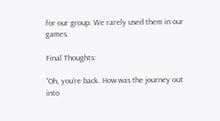for our group. We rarely used them in our games.

Final Thoughts:

“Oh, you’re back. How was the journey out into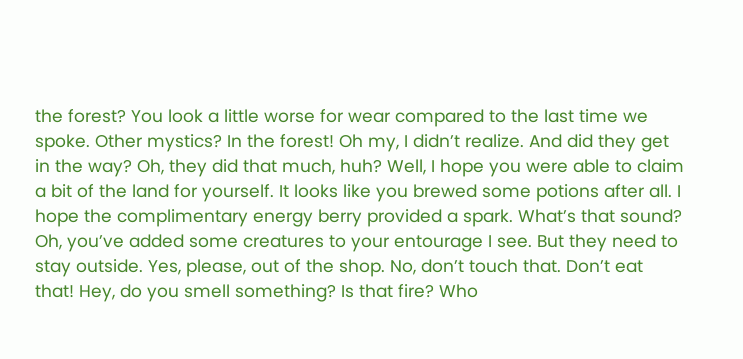the forest? You look a little worse for wear compared to the last time we spoke. Other mystics? In the forest! Oh my, I didn’t realize. And did they get in the way? Oh, they did that much, huh? Well, I hope you were able to claim a bit of the land for yourself. It looks like you brewed some potions after all. I hope the complimentary energy berry provided a spark. What’s that sound? Oh, you’ve added some creatures to your entourage I see. But they need to stay outside. Yes, please, out of the shop. No, don’t touch that. Don’t eat that! Hey, do you smell something? Is that fire? Who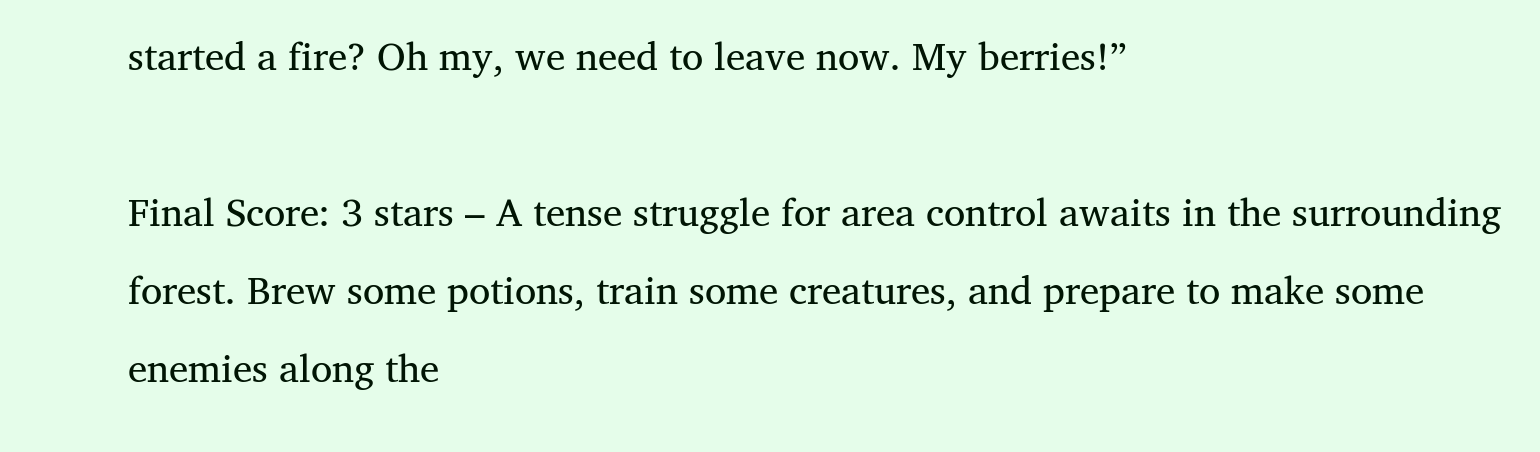started a fire? Oh my, we need to leave now. My berries!”

Final Score: 3 stars – A tense struggle for area control awaits in the surrounding forest. Brew some potions, train some creatures, and prepare to make some enemies along the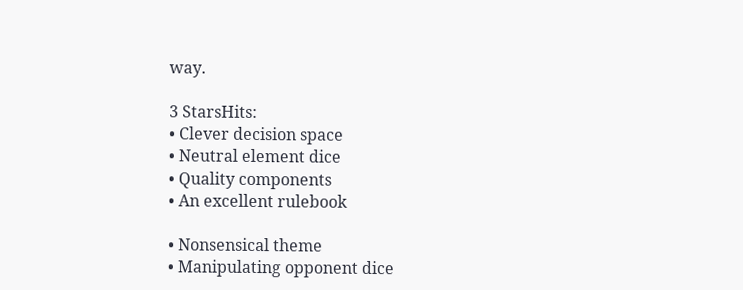way.

3 StarsHits:
• Clever decision space
• Neutral element dice
• Quality components
• An excellent rulebook

• Nonsensical theme
• Manipulating opponent dice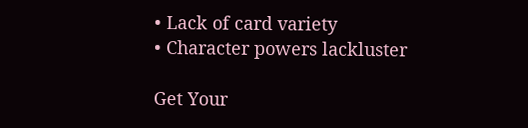• Lack of card variety
• Character powers lackluster

Get Your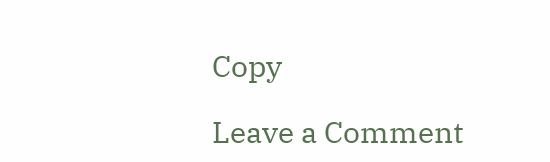Copy

Leave a Comment